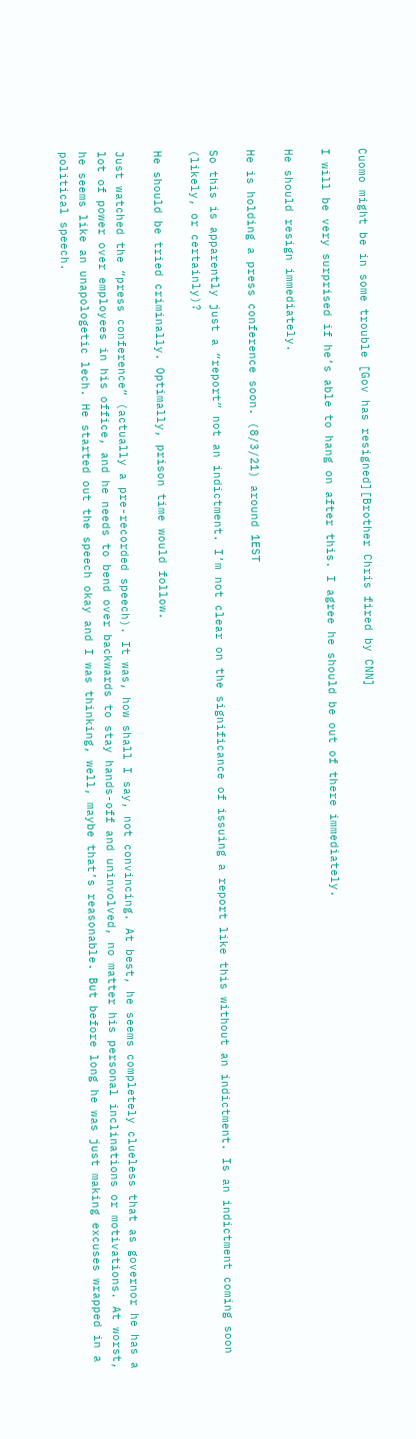Cuomo might be in some trouble [Gov has resigned][Brother Chris fired by CNN]

I will be very surprised if he’s able to hang on after this. I agree he should be out of there immediately.

He should resign immediately.

He is holding a press conference soon. (8/3/21) around 1EST

So this is apparently just a “report” not an indictment. I’m not clear on the significance of issuing a report like this without an indictment. Is an indictment coming soon (likely, or certainly)?

He should be tried criminally. Optimally, prison time would follow.

Just watched the “press conference” (actually a pre-recorded speech). It was, how shall I say, not convincing. At best, he seems completely clueless that as governor he has a lot of power over employees in his office, and he needs to bend over backwards to stay hands-off and uninvolved, no matter his personal inclinations or motivations. At worst, he seems like an unapologetic lech. He started out the speech okay and I was thinking, well, maybe that’s reasonable. But before long he was just making excuses wrapped in a political speech.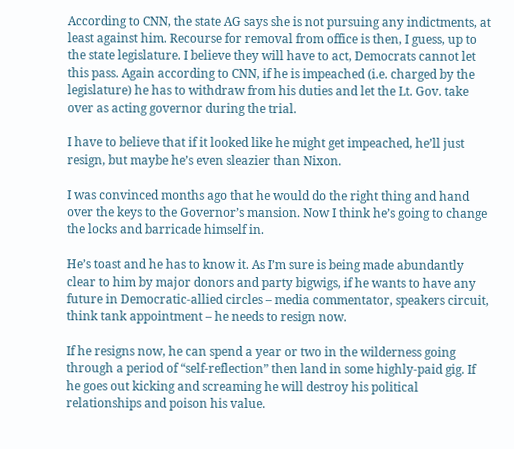According to CNN, the state AG says she is not pursuing any indictments, at least against him. Recourse for removal from office is then, I guess, up to the state legislature. I believe they will have to act, Democrats cannot let this pass. Again according to CNN, if he is impeached (i.e. charged by the legislature) he has to withdraw from his duties and let the Lt. Gov. take over as acting governor during the trial.

I have to believe that if it looked like he might get impeached, he’ll just resign, but maybe he’s even sleazier than Nixon.

I was convinced months ago that he would do the right thing and hand over the keys to the Governor’s mansion. Now I think he’s going to change the locks and barricade himself in.

He’s toast and he has to know it. As I’m sure is being made abundantly clear to him by major donors and party bigwigs, if he wants to have any future in Democratic-allied circles – media commentator, speakers circuit, think tank appointment – he needs to resign now.

If he resigns now, he can spend a year or two in the wilderness going through a period of “self-reflection” then land in some highly-paid gig. If he goes out kicking and screaming he will destroy his political relationships and poison his value.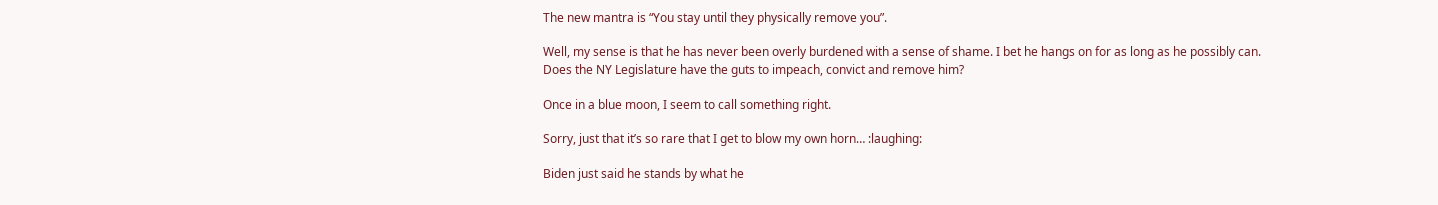The new mantra is “You stay until they physically remove you”.

Well, my sense is that he has never been overly burdened with a sense of shame. I bet he hangs on for as long as he possibly can. Does the NY Legislature have the guts to impeach, convict and remove him?

Once in a blue moon, I seem to call something right.

Sorry, just that it’s so rare that I get to blow my own horn… :laughing:

Biden just said he stands by what he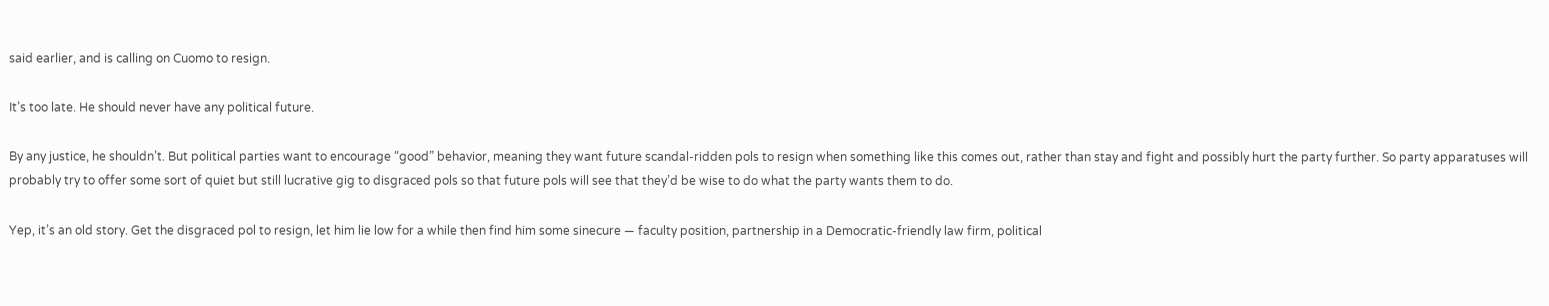said earlier, and is calling on Cuomo to resign.

It’s too late. He should never have any political future.

By any justice, he shouldn’t. But political parties want to encourage “good” behavior, meaning they want future scandal-ridden pols to resign when something like this comes out, rather than stay and fight and possibly hurt the party further. So party apparatuses will probably try to offer some sort of quiet but still lucrative gig to disgraced pols so that future pols will see that they’d be wise to do what the party wants them to do.

Yep, it’s an old story. Get the disgraced pol to resign, let him lie low for a while then find him some sinecure — faculty position, partnership in a Democratic-friendly law firm, political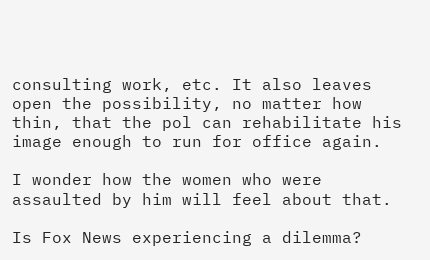consulting work, etc. It also leaves open the possibility, no matter how thin, that the pol can rehabilitate his image enough to run for office again.

I wonder how the women who were assaulted by him will feel about that.

Is Fox News experiencing a dilemma?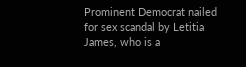Prominent Democrat nailed for sex scandal by Letitia James, who is a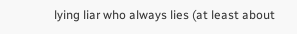lying liar who always lies (at least about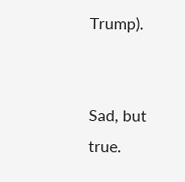Trump).


Sad, but true.